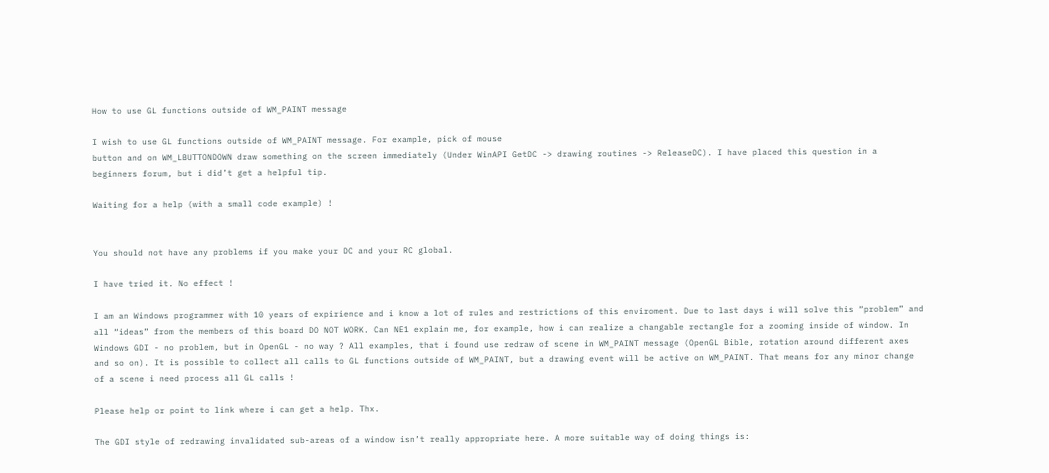How to use GL functions outside of WM_PAINT message

I wish to use GL functions outside of WM_PAINT message. For example, pick of mouse
button and on WM_LBUTTONDOWN draw something on the screen immediately (Under WinAPI GetDC -> drawing routines -> ReleaseDC). I have placed this question in a beginners forum, but i did’t get a helpful tip.

Waiting for a help (with a small code example) !


You should not have any problems if you make your DC and your RC global.

I have tried it. No effect !

I am an Windows programmer with 10 years of expirience and i know a lot of rules and restrictions of this enviroment. Due to last days i will solve this “problem” and all “ideas” from the members of this board DO NOT WORK. Can NE1 explain me, for example, how i can realize a changable rectangle for a zooming inside of window. In Windows GDI - no problem, but in OpenGL - no way ? All examples, that i found use redraw of scene in WM_PAINT message (OpenGL Bible, rotation around different axes and so on). It is possible to collect all calls to GL functions outside of WM_PAINT, but a drawing event will be active on WM_PAINT. That means for any minor change of a scene i need process all GL calls !

Please help or point to link where i can get a help. Thx.

The GDI style of redrawing invalidated sub-areas of a window isn’t really appropriate here. A more suitable way of doing things is: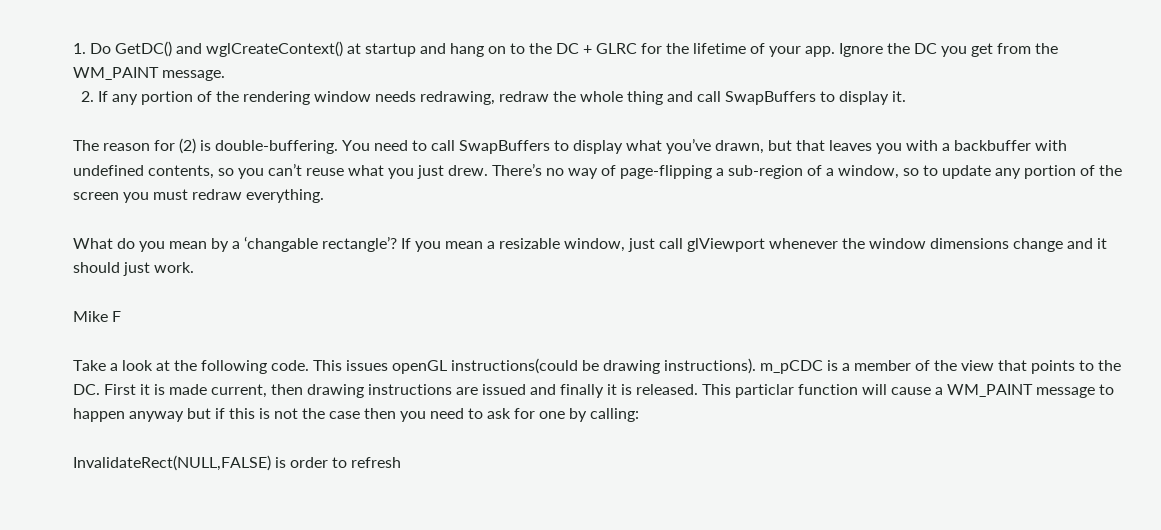1. Do GetDC() and wglCreateContext() at startup and hang on to the DC + GLRC for the lifetime of your app. Ignore the DC you get from the WM_PAINT message.
  2. If any portion of the rendering window needs redrawing, redraw the whole thing and call SwapBuffers to display it.

The reason for (2) is double-buffering. You need to call SwapBuffers to display what you’ve drawn, but that leaves you with a backbuffer with undefined contents, so you can’t reuse what you just drew. There’s no way of page-flipping a sub-region of a window, so to update any portion of the screen you must redraw everything.

What do you mean by a ‘changable rectangle’? If you mean a resizable window, just call glViewport whenever the window dimensions change and it should just work.

Mike F

Take a look at the following code. This issues openGL instructions(could be drawing instructions). m_pCDC is a member of the view that points to the DC. First it is made current, then drawing instructions are issued and finally it is released. This particlar function will cause a WM_PAINT message to happen anyway but if this is not the case then you need to ask for one by calling:

InvalidateRect(NULL,FALSE) is order to refresh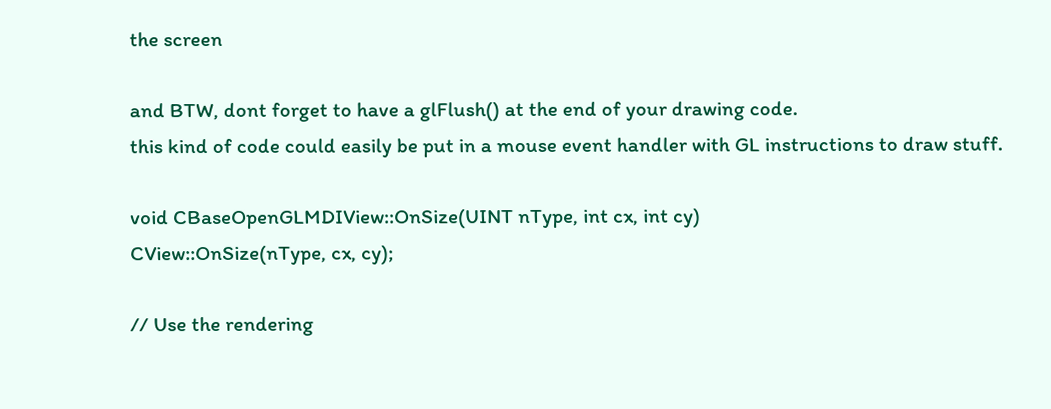the screen

and BTW, dont forget to have a glFlush() at the end of your drawing code.
this kind of code could easily be put in a mouse event handler with GL instructions to draw stuff.

void CBaseOpenGLMDIView::OnSize(UINT nType, int cx, int cy)
CView::OnSize(nType, cx, cy);

// Use the rendering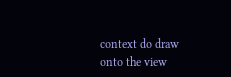context do draw onto the view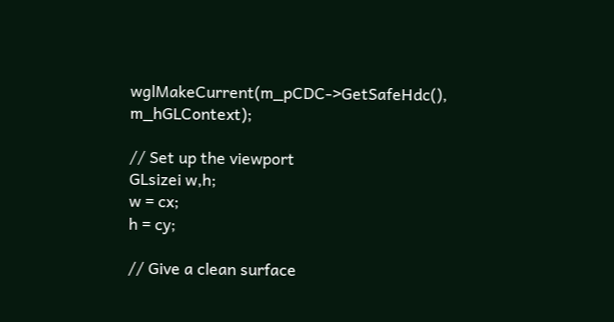wglMakeCurrent(m_pCDC->GetSafeHdc(), m_hGLContext);

// Set up the viewport
GLsizei w,h;
w = cx;
h = cy;

// Give a clean surface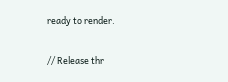ready to render.

// Release thr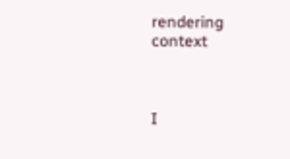rendering context



I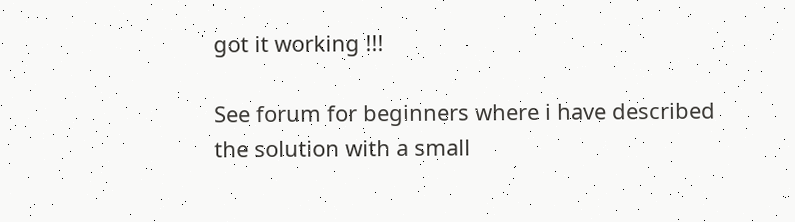got it working !!!

See forum for beginners where i have described the solution with a small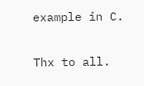example in C.

Thx to all.